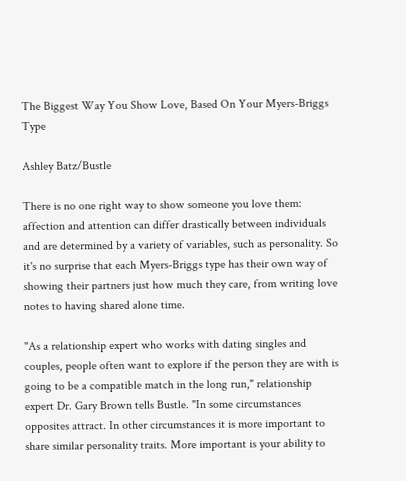The Biggest Way You Show Love, Based On Your Myers-Briggs Type

Ashley Batz/Bustle

There is no one right way to show someone you love them: affection and attention can differ drastically between individuals and are determined by a variety of variables, such as personality. So it's no surprise that each Myers-Briggs type has their own way of showing their partners just how much they care, from writing love notes to having shared alone time.

"As a relationship expert who works with dating singles and couples, people often want to explore if the person they are with is going to be a compatible match in the long run," relationship expert Dr. Gary Brown tells Bustle. "In some circumstances opposites attract. In other circumstances it is more important to share similar personality traits. More important is your ability to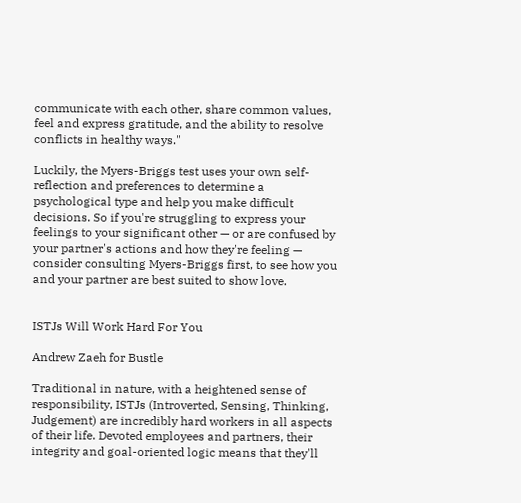communicate with each other, share common values, feel and express gratitude, and the ability to resolve conflicts in healthy ways."

Luckily, the Myers-Briggs test uses your own self-reflection and preferences to determine a psychological type and help you make difficult decisions. So if you're struggling to express your feelings to your significant other — or are confused by your partner's actions and how they're feeling — consider consulting Myers-Briggs first, to see how you and your partner are best suited to show love.


ISTJs Will Work Hard For You

Andrew Zaeh for Bustle

Traditional in nature, with a heightened sense of responsibility, ISTJs (Introverted, Sensing, Thinking, Judgement) are incredibly hard workers in all aspects of their life. Devoted employees and partners, their integrity and goal-oriented logic means that they'll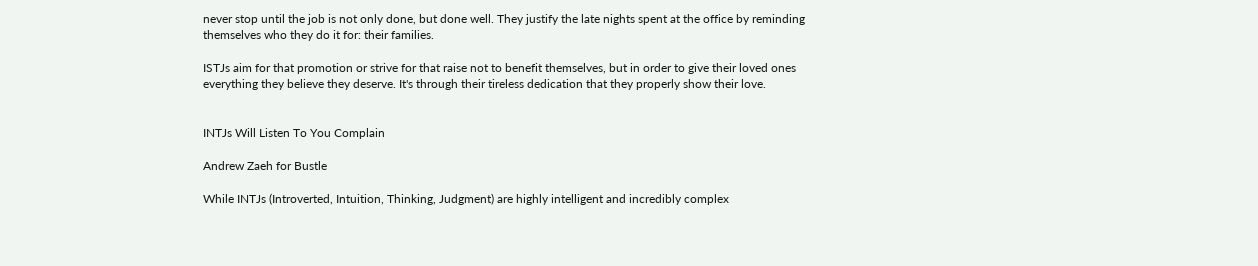never stop until the job is not only done, but done well. They justify the late nights spent at the office by reminding themselves who they do it for: their families.

ISTJs aim for that promotion or strive for that raise not to benefit themselves, but in order to give their loved ones everything they believe they deserve. It's through their tireless dedication that they properly show their love.


INTJs Will Listen To You Complain

Andrew Zaeh for Bustle

While INTJs (Introverted, Intuition, Thinking, Judgment) are highly intelligent and incredibly complex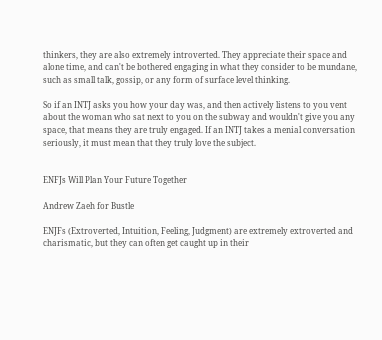thinkers, they are also extremely introverted. They appreciate their space and alone time, and can't be bothered engaging in what they consider to be mundane, such as small talk, gossip, or any form of surface level thinking.

So if an INTJ asks you how your day was, and then actively listens to you vent about the woman who sat next to you on the subway and wouldn't give you any space, that means they are truly engaged. If an INTJ takes a menial conversation seriously, it must mean that they truly love the subject.


ENFJs Will Plan Your Future Together

Andrew Zaeh for Bustle

ENJFs (Extroverted, Intuition, Feeling, Judgment) are extremely extroverted and charismatic, but they can often get caught up in their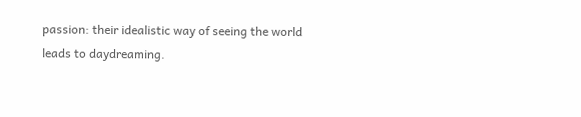passion: their idealistic way of seeing the world leads to daydreaming.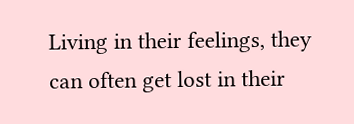Living in their feelings, they can often get lost in their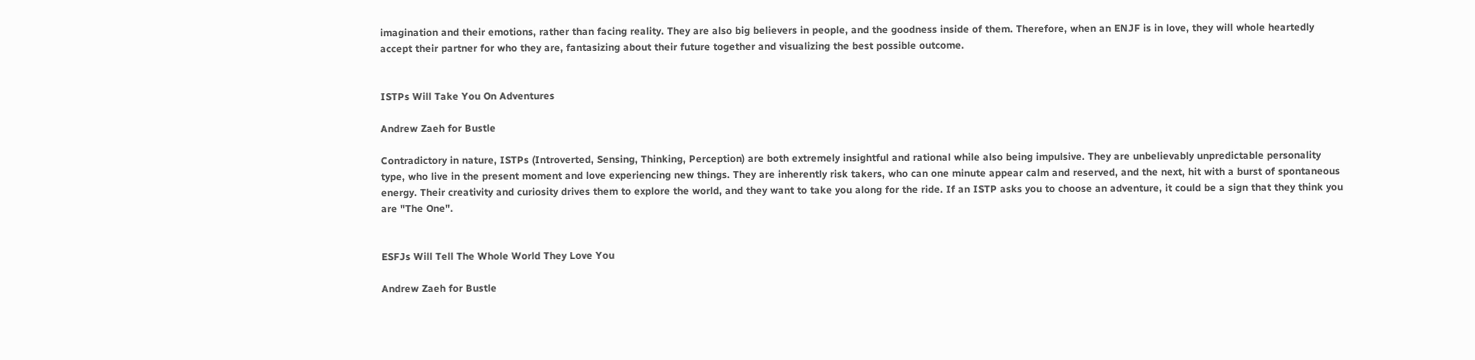imagination and their emotions, rather than facing reality. They are also big believers in people, and the goodness inside of them. Therefore, when an ENJF is in love, they will whole heartedly accept their partner for who they are, fantasizing about their future together and visualizing the best possible outcome.


ISTPs Will Take You On Adventures

Andrew Zaeh for Bustle

Contradictory in nature, ISTPs (Introverted, Sensing, Thinking, Perception) are both extremely insightful and rational while also being impulsive. They are unbelievably unpredictable personality type, who live in the present moment and love experiencing new things. They are inherently risk takers, who can one minute appear calm and reserved, and the next, hit with a burst of spontaneous energy. Their creativity and curiosity drives them to explore the world, and they want to take you along for the ride. If an ISTP asks you to choose an adventure, it could be a sign that they think you are "The One".


ESFJs Will Tell The Whole World They Love You

Andrew Zaeh for Bustle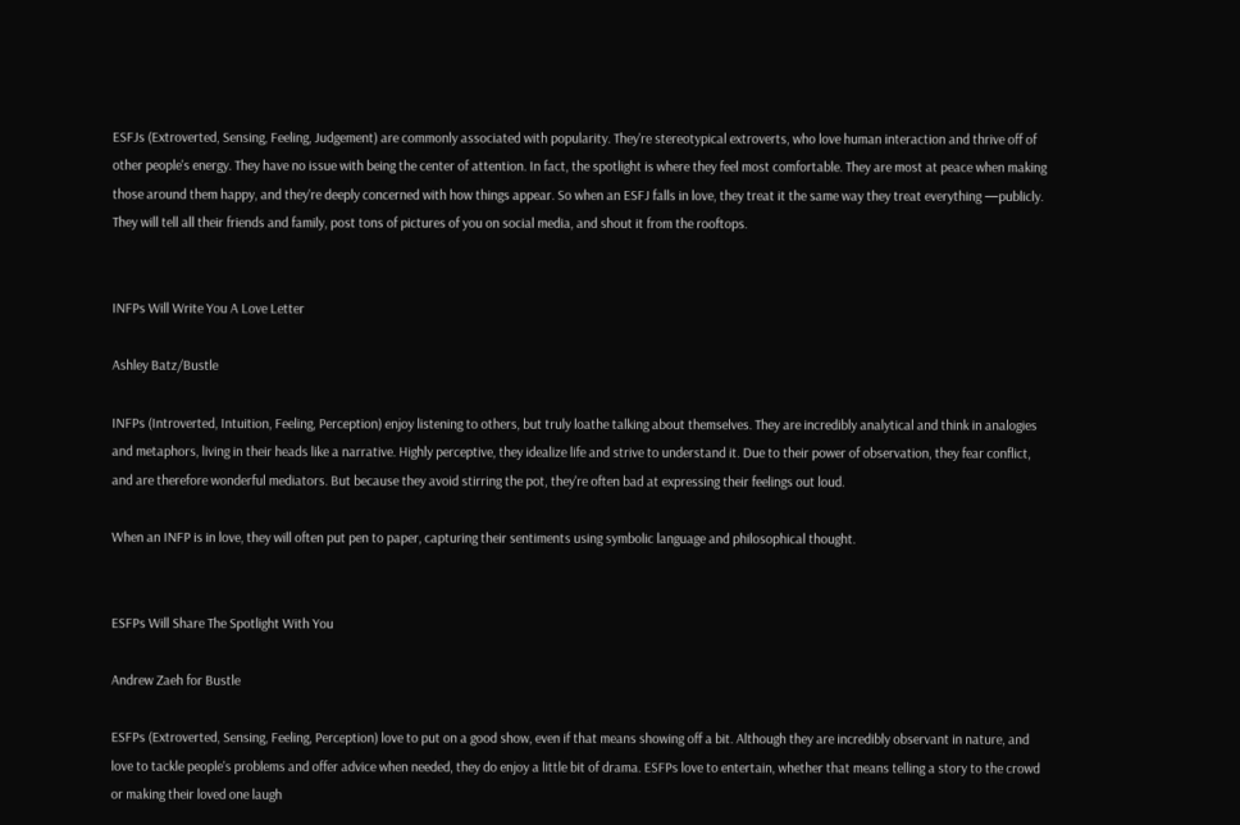ESFJs (Extroverted, Sensing, Feeling, Judgement) are commonly associated with popularity. They're stereotypical extroverts, who love human interaction and thrive off of other people's energy. They have no issue with being the center of attention. In fact, the spotlight is where they feel most comfortable. They are most at peace when making those around them happy, and they're deeply concerned with how things appear. So when an ESFJ falls in love, they treat it the same way they treat everything —publicly. They will tell all their friends and family, post tons of pictures of you on social media, and shout it from the rooftops.


INFPs Will Write You A Love Letter

Ashley Batz/Bustle

INFPs (Introverted, Intuition, Feeling, Perception) enjoy listening to others, but truly loathe talking about themselves. They are incredibly analytical and think in analogies and metaphors, living in their heads like a narrative. Highly perceptive, they idealize life and strive to understand it. Due to their power of observation, they fear conflict, and are therefore wonderful mediators. But because they avoid stirring the pot, they're often bad at expressing their feelings out loud.

When an INFP is in love, they will often put pen to paper, capturing their sentiments using symbolic language and philosophical thought.


ESFPs Will Share The Spotlight With You

Andrew Zaeh for Bustle

ESFPs (Extroverted, Sensing, Feeling, Perception) love to put on a good show, even if that means showing off a bit. Although they are incredibly observant in nature, and love to tackle people's problems and offer advice when needed, they do enjoy a little bit of drama. ESFPs love to entertain, whether that means telling a story to the crowd or making their loved one laugh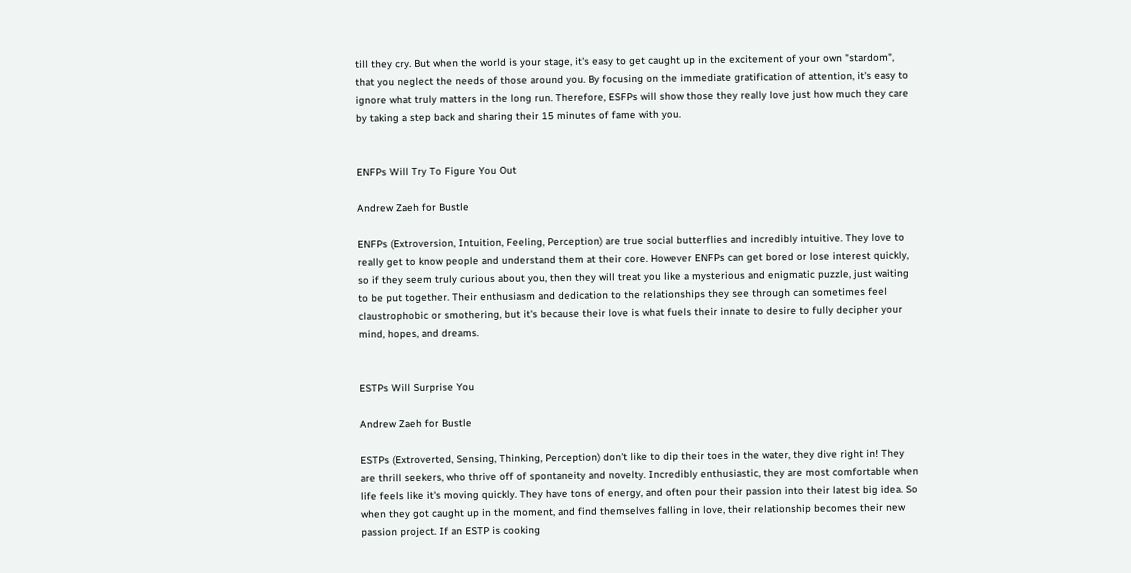till they cry. But when the world is your stage, it's easy to get caught up in the excitement of your own "stardom", that you neglect the needs of those around you. By focusing on the immediate gratification of attention, it's easy to ignore what truly matters in the long run. Therefore, ESFPs will show those they really love just how much they care by taking a step back and sharing their 15 minutes of fame with you.


ENFPs Will Try To Figure You Out

Andrew Zaeh for Bustle

ENFPs (Extroversion, Intuition, Feeling, Perception) are true social butterflies and incredibly intuitive. They love to really get to know people and understand them at their core. However ENFPs can get bored or lose interest quickly, so if they seem truly curious about you, then they will treat you like a mysterious and enigmatic puzzle, just waiting to be put together. Their enthusiasm and dedication to the relationships they see through can sometimes feel claustrophobic or smothering, but it's because their love is what fuels their innate to desire to fully decipher your mind, hopes, and dreams.


ESTPs Will Surprise You

Andrew Zaeh for Bustle

ESTPs (Extroverted, Sensing, Thinking, Perception) don't like to dip their toes in the water, they dive right in! They are thrill seekers, who thrive off of spontaneity and novelty. Incredibly enthusiastic, they are most comfortable when life feels like it's moving quickly. They have tons of energy, and often pour their passion into their latest big idea. So when they got caught up in the moment, and find themselves falling in love, their relationship becomes their new passion project. If an ESTP is cooking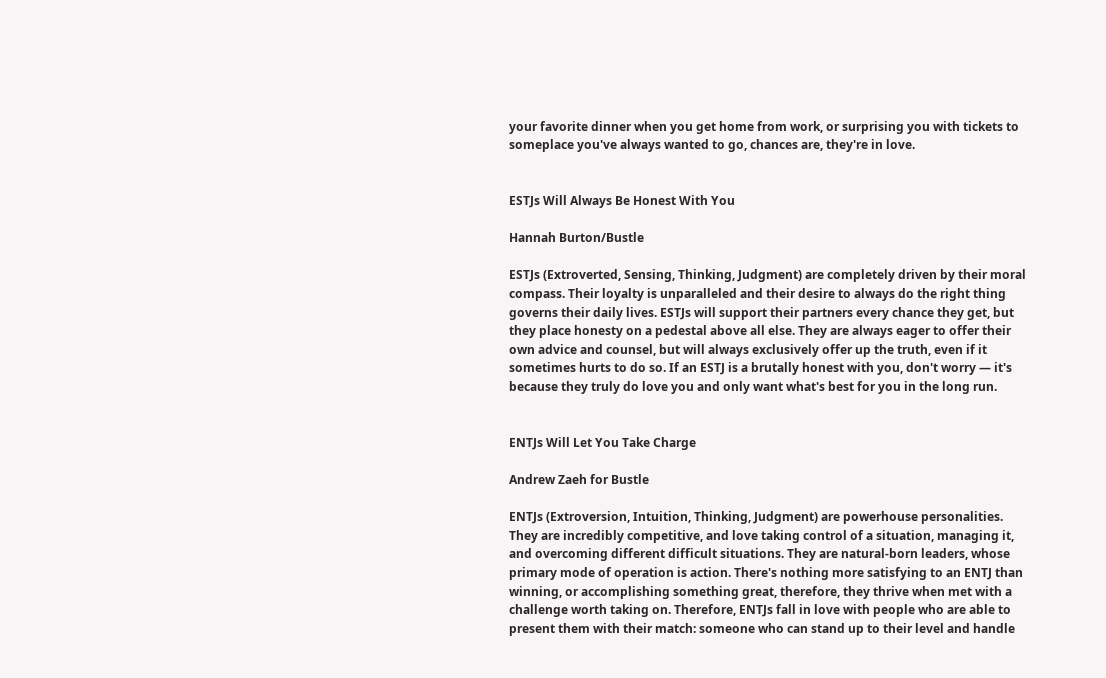your favorite dinner when you get home from work, or surprising you with tickets to someplace you've always wanted to go, chances are, they're in love.


ESTJs Will Always Be Honest With You

Hannah Burton/Bustle

ESTJs (Extroverted, Sensing, Thinking, Judgment) are completely driven by their moral compass. Their loyalty is unparalleled and their desire to always do the right thing governs their daily lives. ESTJs will support their partners every chance they get, but they place honesty on a pedestal above all else. They are always eager to offer their own advice and counsel, but will always exclusively offer up the truth, even if it sometimes hurts to do so. If an ESTJ is a brutally honest with you, don't worry — it's because they truly do love you and only want what's best for you in the long run.


ENTJs Will Let You Take Charge

Andrew Zaeh for Bustle

ENTJs (Extroversion, Intuition, Thinking, Judgment) are powerhouse personalities. They are incredibly competitive, and love taking control of a situation, managing it, and overcoming different difficult situations. They are natural-born leaders, whose primary mode of operation is action. There's nothing more satisfying to an ENTJ than winning, or accomplishing something great, therefore, they thrive when met with a challenge worth taking on. Therefore, ENTJs fall in love with people who are able to present them with their match: someone who can stand up to their level and handle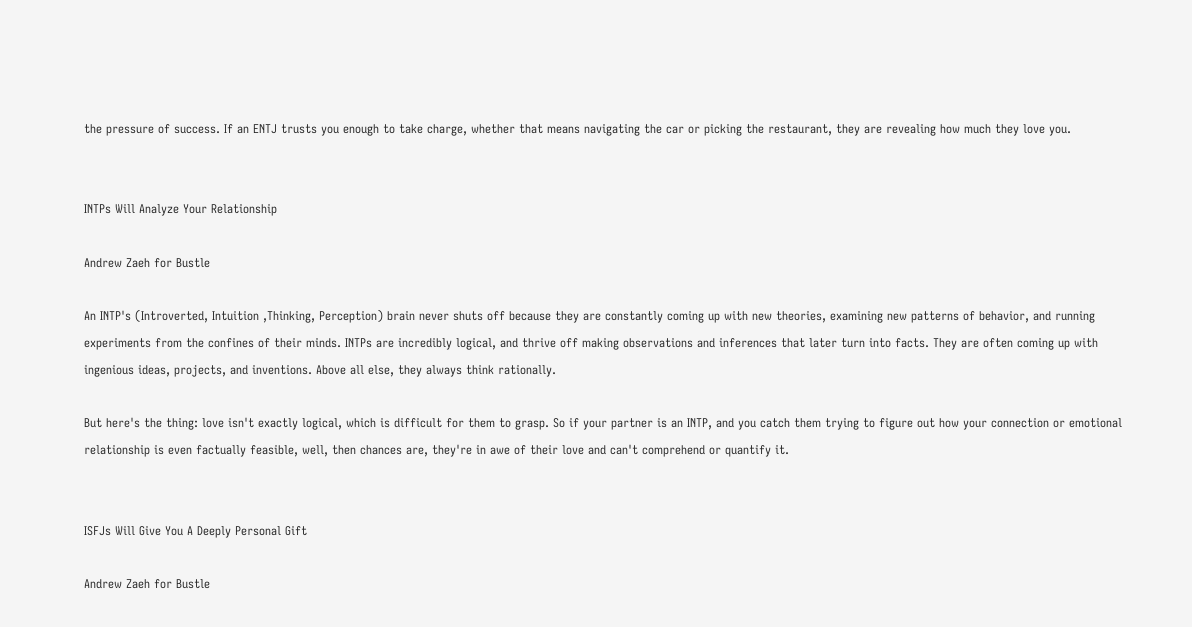the pressure of success. If an ENTJ trusts you enough to take charge, whether that means navigating the car or picking the restaurant, they are revealing how much they love you.


INTPs Will Analyze Your Relationship

Andrew Zaeh for Bustle

An INTP's (Introverted, Intuition ,Thinking, Perception) brain never shuts off because they are constantly coming up with new theories, examining new patterns of behavior, and running experiments from the confines of their minds. INTPs are incredibly logical, and thrive off making observations and inferences that later turn into facts. They are often coming up with ingenious ideas, projects, and inventions. Above all else, they always think rationally.

But here's the thing: love isn't exactly logical, which is difficult for them to grasp. So if your partner is an INTP, and you catch them trying to figure out how your connection or emotional relationship is even factually feasible, well, then chances are, they're in awe of their love and can't comprehend or quantify it.


ISFJs Will Give You A Deeply Personal Gift

Andrew Zaeh for Bustle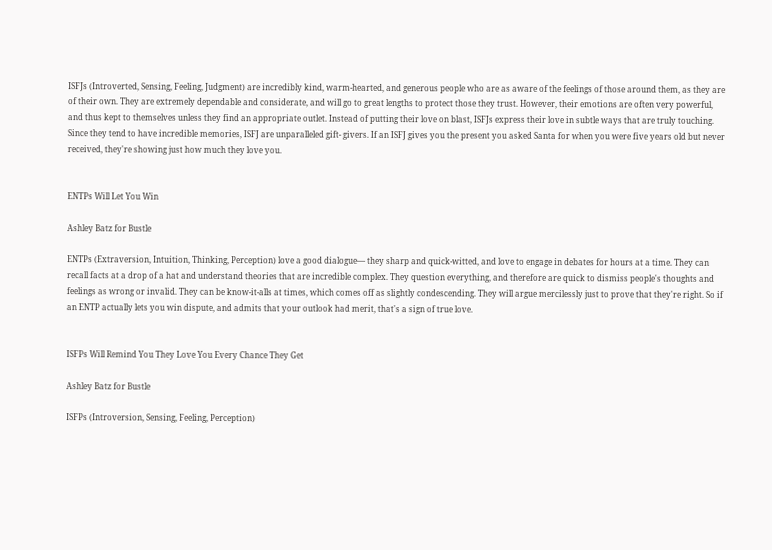ISFJs (Introverted, Sensing, Feeling, Judgment) are incredibly kind, warm-hearted, and generous people who are as aware of the feelings of those around them, as they are of their own. They are extremely dependable and considerate, and will go to great lengths to protect those they trust. However, their emotions are often very powerful, and thus kept to themselves unless they find an appropriate outlet. Instead of putting their love on blast, ISFJs express their love in subtle ways that are truly touching. Since they tend to have incredible memories, ISFJ are unparalleled gift- givers. If an ISFJ gives you the present you asked Santa for when you were five years old but never received, they're showing just how much they love you.


ENTPs Will Let You Win

Ashley Batz for Bustle

ENTPs (Extraversion, Intuition, Thinking, Perception) love a good dialogue— they sharp and quick-witted, and love to engage in debates for hours at a time. They can recall facts at a drop of a hat and understand theories that are incredible complex. They question everything, and therefore are quick to dismiss people's thoughts and feelings as wrong or invalid. They can be know-it-alls at times, which comes off as slightly condescending. They will argue mercilessly just to prove that they're right. So if an ENTP actually lets you win dispute, and admits that your outlook had merit, that's a sign of true love.


ISFPs Will Remind You They Love You Every Chance They Get

Ashley Batz for Bustle

ISFPs (Introversion, Sensing, Feeling, Perception)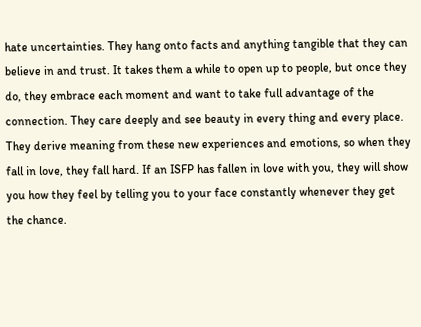hate uncertainties. They hang onto facts and anything tangible that they can believe in and trust. It takes them a while to open up to people, but once they do, they embrace each moment and want to take full advantage of the connection. They care deeply and see beauty in every thing and every place. They derive meaning from these new experiences and emotions, so when they fall in love, they fall hard. If an ISFP has fallen in love with you, they will show you how they feel by telling you to your face constantly whenever they get the chance.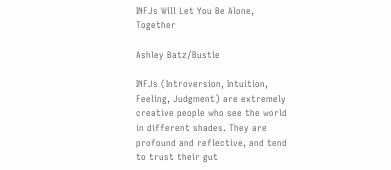INFJs Will Let You Be Alone, Together

Ashley Batz/Bustle

INFJs (Introversion, Intuition, Feeling, Judgment) are extremely creative people who see the world in different shades. They are profound and reflective, and tend to trust their gut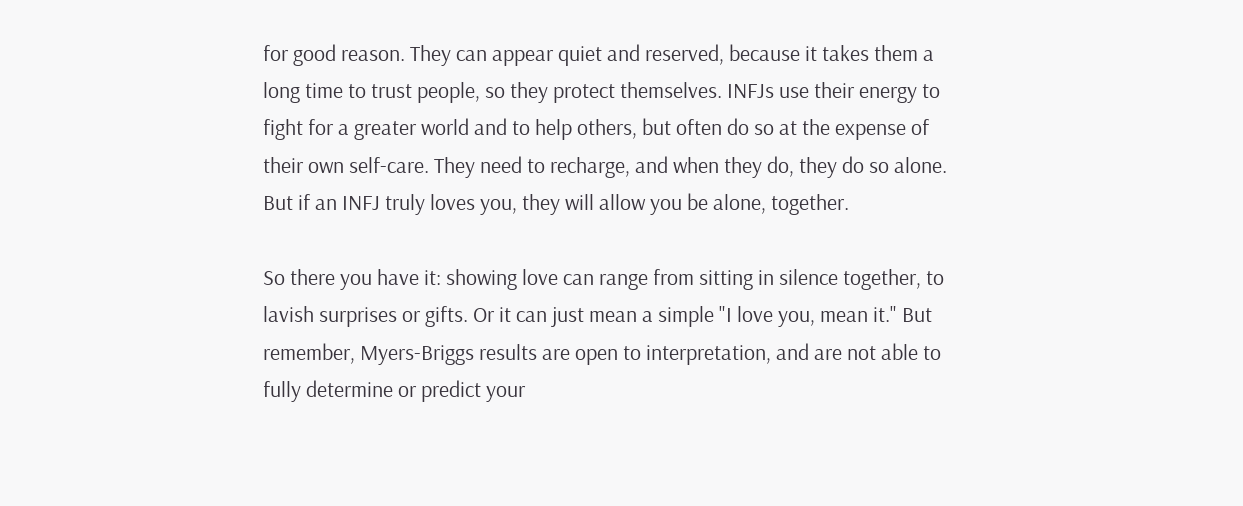for good reason. They can appear quiet and reserved, because it takes them a long time to trust people, so they protect themselves. INFJs use their energy to fight for a greater world and to help others, but often do so at the expense of their own self-care. They need to recharge, and when they do, they do so alone. But if an INFJ truly loves you, they will allow you be alone, together.

So there you have it: showing love can range from sitting in silence together, to lavish surprises or gifts. Or it can just mean a simple "I love you, mean it." But remember, Myers-Briggs results are open to interpretation, and are not able to fully determine or predict your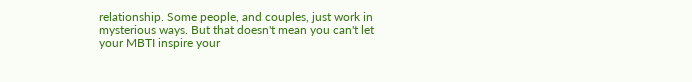relationship. Some people, and couples, just work in mysterious ways. But that doesn't mean you can't let your MBTI inspire your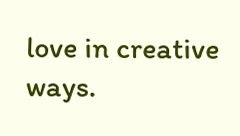love in creative ways.